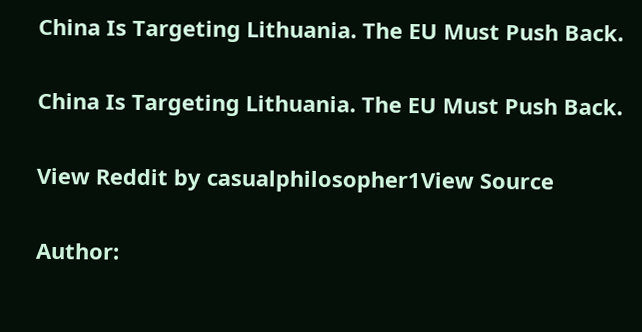China Is Targeting Lithuania. The EU Must Push Back.

China Is Targeting Lithuania. The EU Must Push Back.

View Reddit by casualphilosopher1View Source

Author: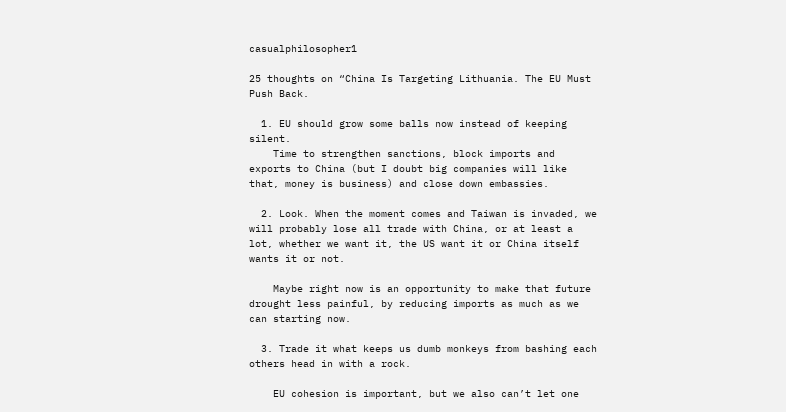casualphilosopher1

25 thoughts on “China Is Targeting Lithuania. The EU Must Push Back.

  1. EU should grow some balls now instead of keeping silent.
    Time to strengthen sanctions, block imports and exports to China (but I doubt big companies will like that, money is business) and close down embassies.

  2. Look. When the moment comes and Taiwan is invaded, we will probably lose all trade with China, or at least a lot, whether we want it, the US want it or China itself wants it or not.

    Maybe right now is an opportunity to make that future drought less painful, by reducing imports as much as we can starting now.

  3. Trade it what keeps us dumb monkeys from bashing each others head in with a rock.

    EU cohesion is important, but we also can’t let one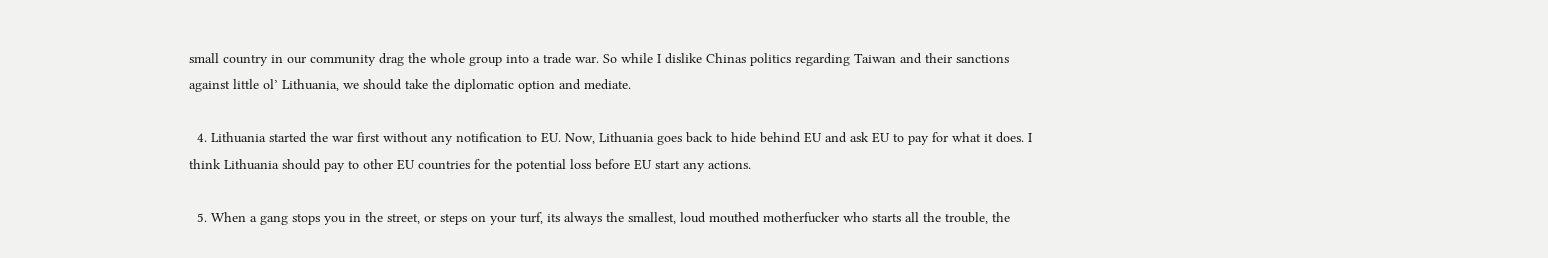small country in our community drag the whole group into a trade war. So while I dislike Chinas politics regarding Taiwan and their sanctions against little ol’ Lithuania, we should take the diplomatic option and mediate.

  4. Lithuania started the war first without any notification to EU. Now, Lithuania goes back to hide behind EU and ask EU to pay for what it does. I think Lithuania should pay to other EU countries for the potential loss before EU start any actions.

  5. When a gang stops you in the street, or steps on your turf, its always the smallest, loud mouthed motherfucker who starts all the trouble, the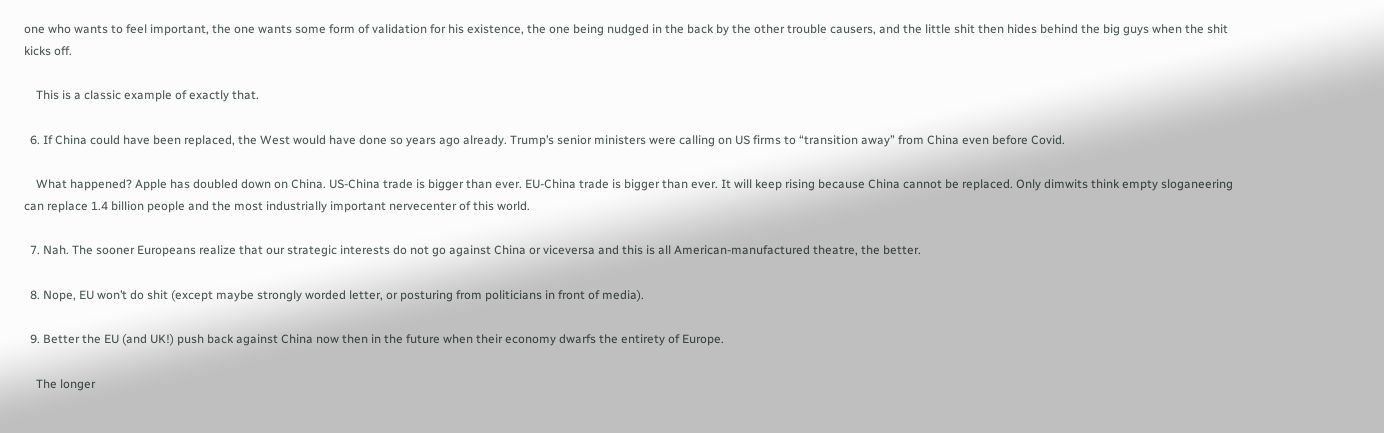one who wants to feel important, the one wants some form of validation for his existence, the one being nudged in the back by the other trouble causers, and the little shit then hides behind the big guys when the shit kicks off.

    This is a classic example of exactly that.

  6. If China could have been replaced, the West would have done so years ago already. Trump’s senior ministers were calling on US firms to “transition away” from China even before Covid.

    What happened? Apple has doubled down on China. US-China trade is bigger than ever. EU-China trade is bigger than ever. It will keep rising because China cannot be replaced. Only dimwits think empty sloganeering can replace 1.4 billion people and the most industrially important nervecenter of this world.

  7. Nah. The sooner Europeans realize that our strategic interests do not go against China or viceversa and this is all American-manufactured theatre, the better.

  8. Nope, EU won’t do shit (except maybe strongly worded letter, or posturing from politicians in front of media).

  9. Better the EU (and UK!) push back against China now then in the future when their economy dwarfs the entirety of Europe.

    The longer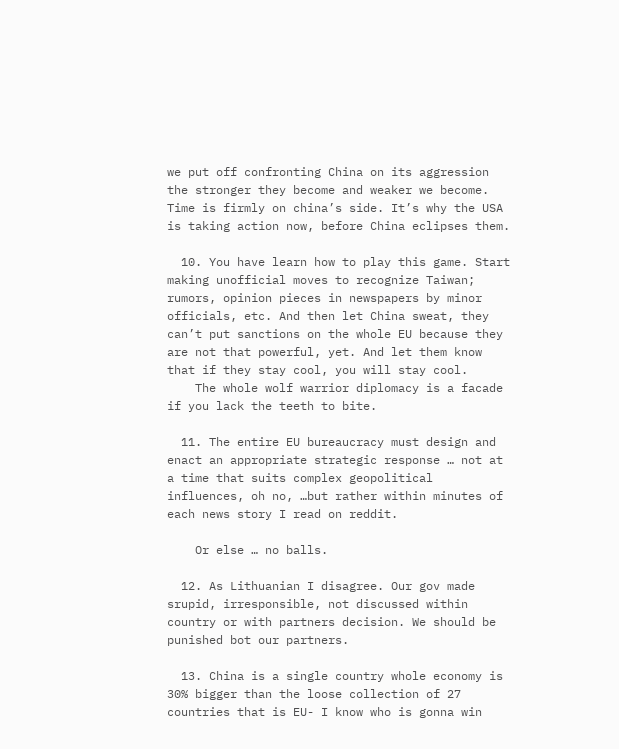we put off confronting China on its aggression the stronger they become and weaker we become. Time is firmly on china’s side. It’s why the USA is taking action now, before China eclipses them.

  10. You have learn how to play this game. Start making unofficial moves to recognize Taiwan; rumors, opinion pieces in newspapers by minor officials, etc. And then let China sweat, they can’t put sanctions on the whole EU because they are not that powerful, yet. And let them know that if they stay cool, you will stay cool.
    The whole wolf warrior diplomacy is a facade if you lack the teeth to bite.

  11. The entire EU bureaucracy must design and enact an appropriate strategic response … not at a time that suits complex geopolitical influences, oh no, …but rather within minutes of each news story I read on reddit.

    Or else … no balls.

  12. As Lithuanian I disagree. Our gov made srupid, irresponsible, not discussed within country or with partners decision. We should be punished bot our partners.

  13. China is a single country whole economy is 30% bigger than the loose collection of 27 countries that is EU- I know who is gonna win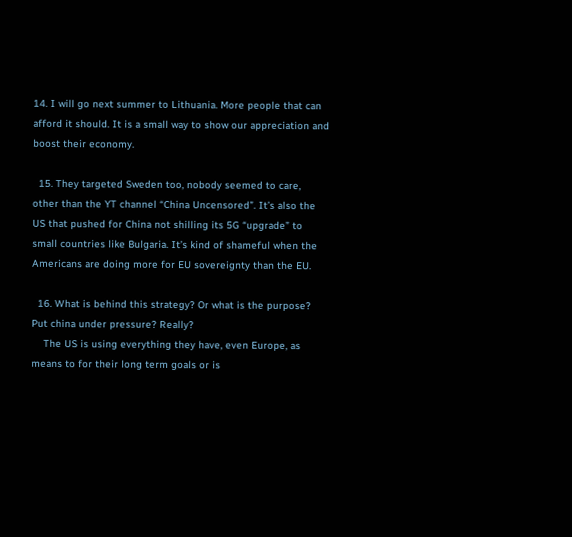14. I will go next summer to Lithuania. More people that can afford it should. It is a small way to show our appreciation and boost their economy.

  15. They targeted Sweden too, nobody seemed to care, other than the YT channel “China Uncensored”. It’s also the US that pushed for China not shilling its 5G “upgrade” to small countries like Bulgaria. It’s kind of shameful when the Americans are doing more for EU sovereignty than the EU.

  16. What is behind this strategy? Or what is the purpose? Put china under pressure? Really?
    The US is using everything they have, even Europe, as means to for their long term goals or is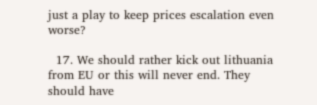just a play to keep prices escalation even worse?

  17. We should rather kick out lithuania from EU or this will never end. They should have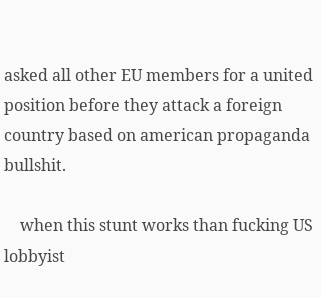asked all other EU members for a united position before they attack a foreign country based on american propaganda bullshit.

    when this stunt works than fucking US lobbyist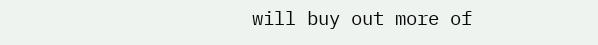will buy out more of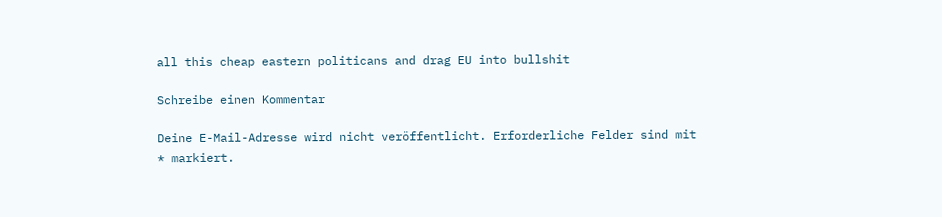all this cheap eastern politicans and drag EU into bullshit

Schreibe einen Kommentar

Deine E-Mail-Adresse wird nicht veröffentlicht. Erforderliche Felder sind mit * markiert.